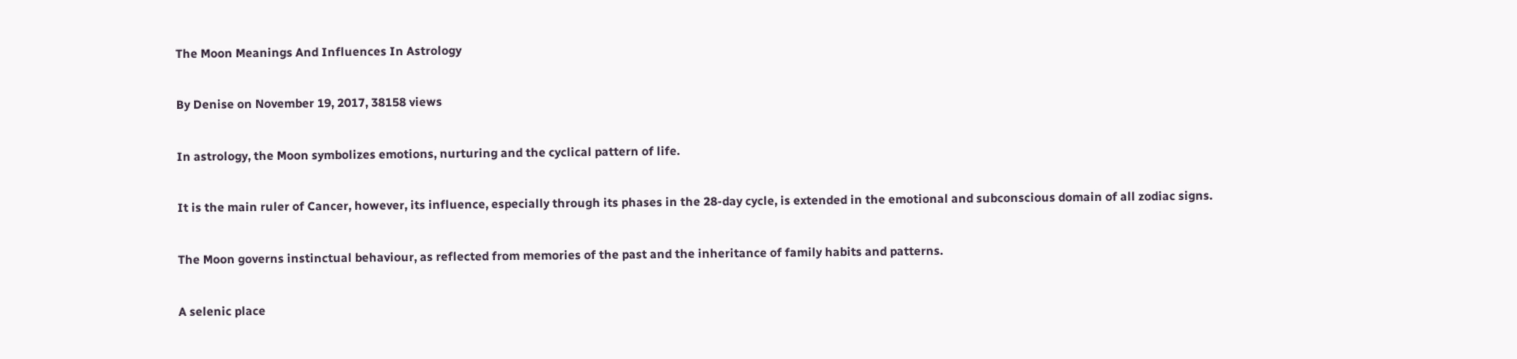The Moon Meanings And Influences In Astrology

By Denise on November 19, 2017, 38158 views

In astrology, the Moon symbolizes emotions, nurturing and the cyclical pattern of life.

It is the main ruler of Cancer, however, its influence, especially through its phases in the 28-day cycle, is extended in the emotional and subconscious domain of all zodiac signs.

The Moon governs instinctual behaviour, as reflected from memories of the past and the inheritance of family habits and patterns.

A selenic place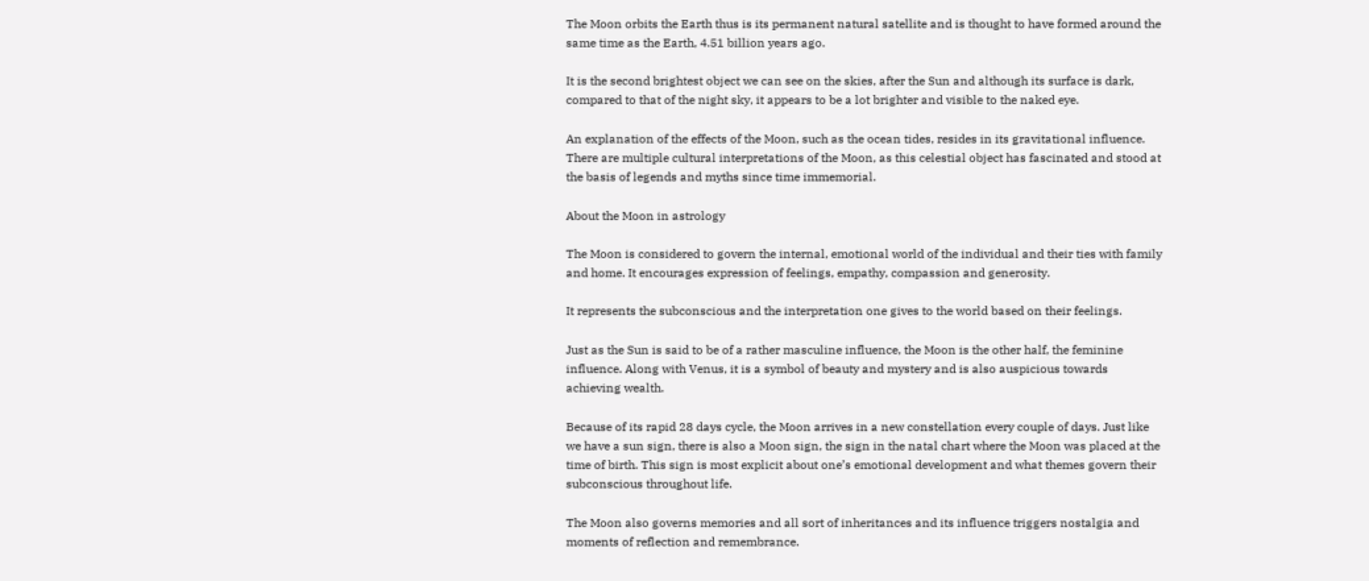The Moon orbits the Earth thus is its permanent natural satellite and is thought to have formed around the same time as the Earth, 4.51 billion years ago.

It is the second brightest object we can see on the skies, after the Sun and although its surface is dark, compared to that of the night sky, it appears to be a lot brighter and visible to the naked eye.

An explanation of the effects of the Moon, such as the ocean tides, resides in its gravitational influence. There are multiple cultural interpretations of the Moon, as this celestial object has fascinated and stood at the basis of legends and myths since time immemorial.

About the Moon in astrology

The Moon is considered to govern the internal, emotional world of the individual and their ties with family and home. It encourages expression of feelings, empathy, compassion and generosity.

It represents the subconscious and the interpretation one gives to the world based on their feelings.

Just as the Sun is said to be of a rather masculine influence, the Moon is the other half, the feminine influence. Along with Venus, it is a symbol of beauty and mystery and is also auspicious towards achieving wealth.

Because of its rapid 28 days cycle, the Moon arrives in a new constellation every couple of days. Just like we have a sun sign, there is also a Moon sign, the sign in the natal chart where the Moon was placed at the time of birth. This sign is most explicit about one’s emotional development and what themes govern their subconscious throughout life.

The Moon also governs memories and all sort of inheritances and its influence triggers nostalgia and moments of reflection and remembrance.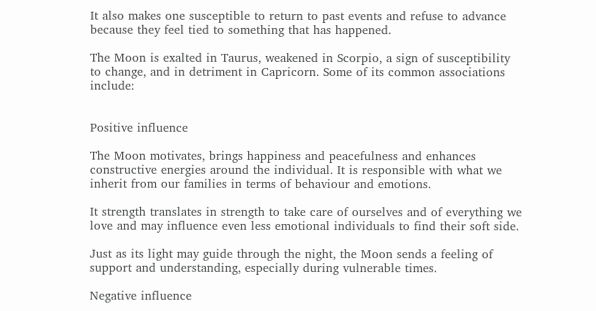It also makes one susceptible to return to past events and refuse to advance because they feel tied to something that has happened.

The Moon is exalted in Taurus, weakened in Scorpio, a sign of susceptibility to change, and in detriment in Capricorn. Some of its common associations include:


Positive influence

The Moon motivates, brings happiness and peacefulness and enhances constructive energies around the individual. It is responsible with what we inherit from our families in terms of behaviour and emotions.

It strength translates in strength to take care of ourselves and of everything we love and may influence even less emotional individuals to find their soft side.

Just as its light may guide through the night, the Moon sends a feeling of support and understanding, especially during vulnerable times.

Negative influence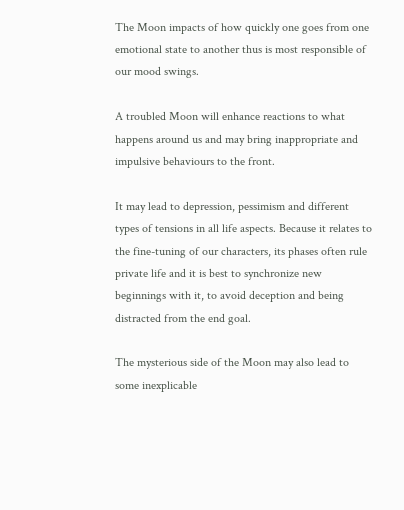The Moon impacts of how quickly one goes from one emotional state to another thus is most responsible of our mood swings.

A troubled Moon will enhance reactions to what happens around us and may bring inappropriate and impulsive behaviours to the front.

It may lead to depression, pessimism and different types of tensions in all life aspects. Because it relates to the fine-tuning of our characters, its phases often rule private life and it is best to synchronize new beginnings with it, to avoid deception and being distracted from the end goal.

The mysterious side of the Moon may also lead to some inexplicable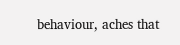behaviour, aches that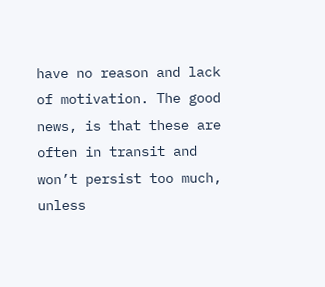have no reason and lack of motivation. The good news, is that these are often in transit and won’t persist too much, unless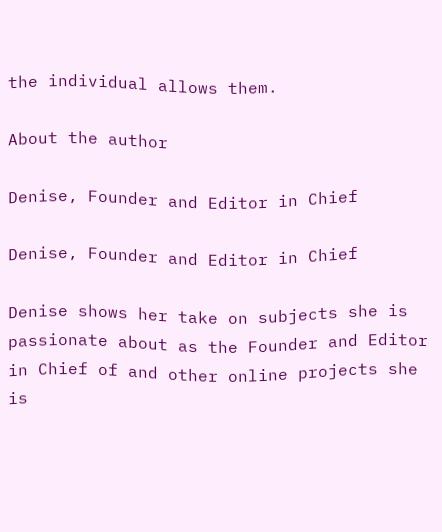the individual allows them.

About the author

Denise, Founder and Editor in Chief

Denise, Founder and Editor in Chief

Denise shows her take on subjects she is passionate about as the Founder and Editor in Chief of and other online projects she is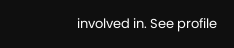involved in. See profile